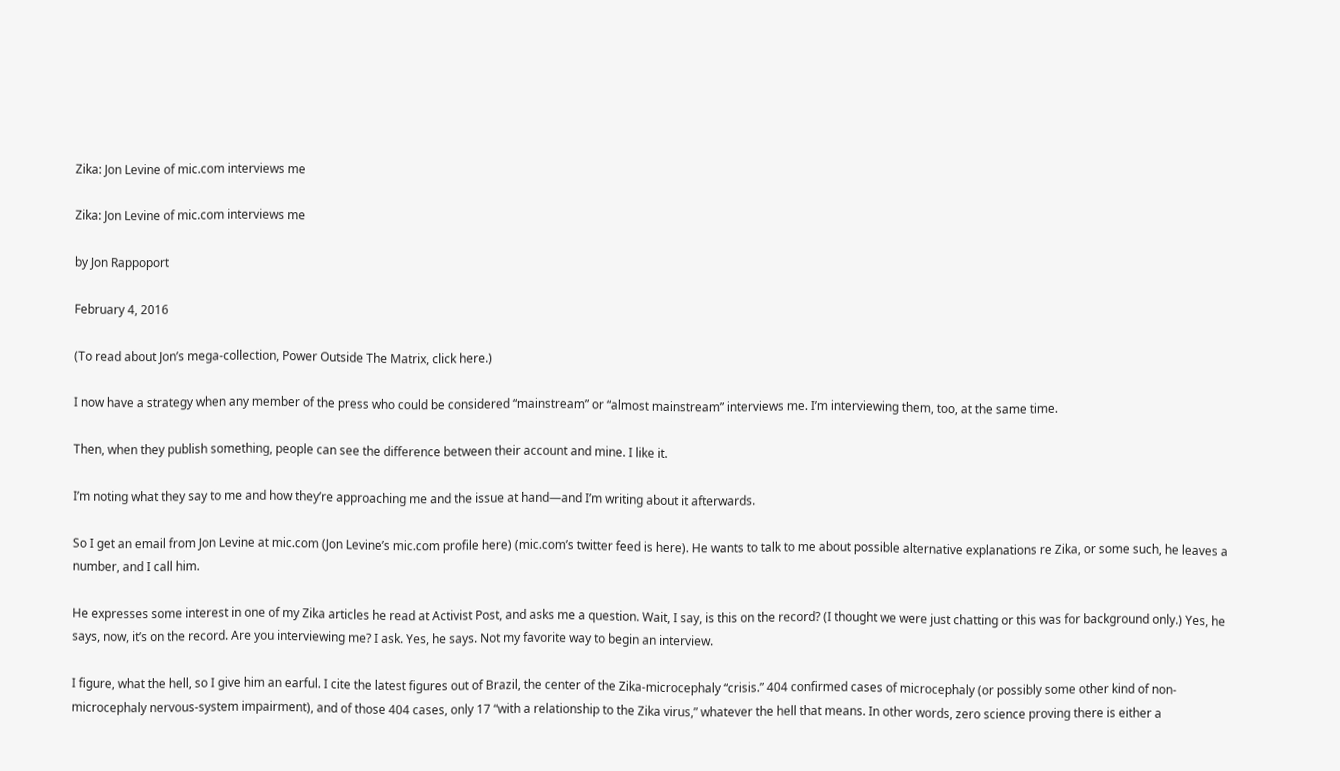Zika: Jon Levine of mic.com interviews me

Zika: Jon Levine of mic.com interviews me

by Jon Rappoport

February 4, 2016

(To read about Jon’s mega-collection, Power Outside The Matrix, click here.)

I now have a strategy when any member of the press who could be considered “mainstream” or “almost mainstream” interviews me. I’m interviewing them, too, at the same time.

Then, when they publish something, people can see the difference between their account and mine. I like it.

I’m noting what they say to me and how they’re approaching me and the issue at hand—and I’m writing about it afterwards.

So I get an email from Jon Levine at mic.com (Jon Levine’s mic.com profile here) (mic.com’s twitter feed is here). He wants to talk to me about possible alternative explanations re Zika, or some such, he leaves a number, and I call him.

He expresses some interest in one of my Zika articles he read at Activist Post, and asks me a question. Wait, I say, is this on the record? (I thought we were just chatting or this was for background only.) Yes, he says, now, it’s on the record. Are you interviewing me? I ask. Yes, he says. Not my favorite way to begin an interview.

I figure, what the hell, so I give him an earful. I cite the latest figures out of Brazil, the center of the Zika-microcephaly “crisis.” 404 confirmed cases of microcephaly (or possibly some other kind of non-microcephaly nervous-system impairment), and of those 404 cases, only 17 “with a relationship to the Zika virus,” whatever the hell that means. In other words, zero science proving there is either a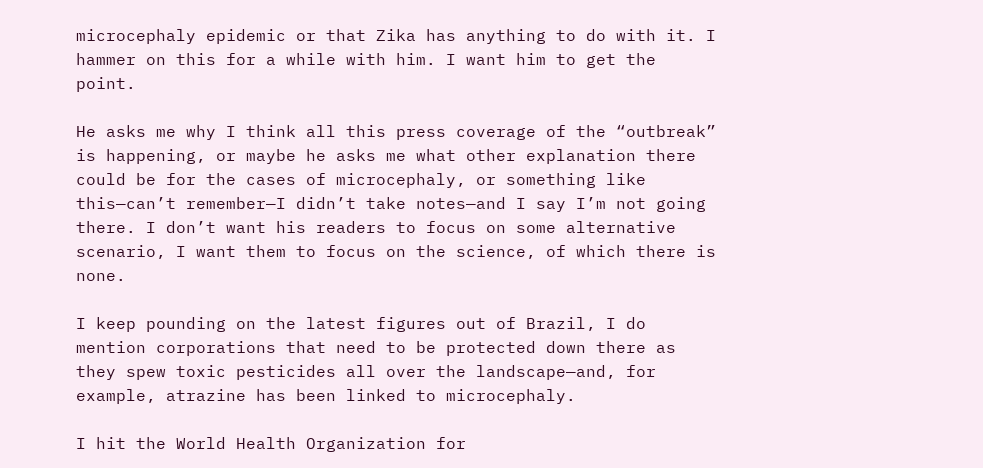microcephaly epidemic or that Zika has anything to do with it. I hammer on this for a while with him. I want him to get the point.

He asks me why I think all this press coverage of the “outbreak” is happening, or maybe he asks me what other explanation there could be for the cases of microcephaly, or something like this—can’t remember—I didn’t take notes—and I say I’m not going there. I don’t want his readers to focus on some alternative scenario, I want them to focus on the science, of which there is none.

I keep pounding on the latest figures out of Brazil, I do mention corporations that need to be protected down there as they spew toxic pesticides all over the landscape—and, for example, atrazine has been linked to microcephaly.

I hit the World Health Organization for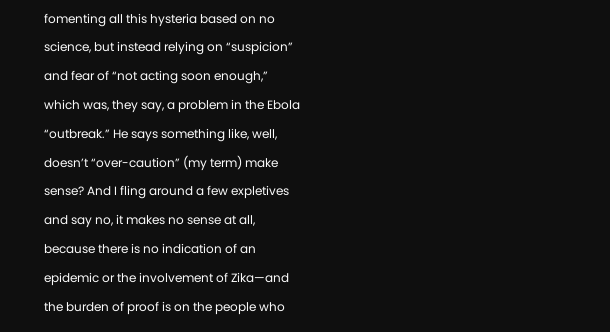fomenting all this hysteria based on no science, but instead relying on “suspicion” and fear of “not acting soon enough,” which was, they say, a problem in the Ebola “outbreak.” He says something like, well, doesn’t “over-caution” (my term) make sense? And I fling around a few expletives and say no, it makes no sense at all, because there is no indication of an epidemic or the involvement of Zika—and the burden of proof is on the people who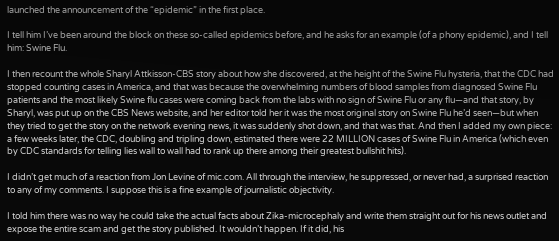launched the announcement of the “epidemic” in the first place.

I tell him I’ve been around the block on these so-called epidemics before, and he asks for an example (of a phony epidemic), and I tell him: Swine Flu.

I then recount the whole Sharyl Attkisson-CBS story about how she discovered, at the height of the Swine Flu hysteria, that the CDC had stopped counting cases in America, and that was because the overwhelming numbers of blood samples from diagnosed Swine Flu patients and the most likely Swine flu cases were coming back from the labs with no sign of Swine Flu or any flu—and that story, by Sharyl, was put up on the CBS News website, and her editor told her it was the most original story on Swine Flu he’d seen—but when they tried to get the story on the network evening news, it was suddenly shot down, and that was that. And then I added my own piece: a few weeks later, the CDC, doubling and tripling down, estimated there were 22 MILLION cases of Swine Flu in America (which even by CDC standards for telling lies wall to wall had to rank up there among their greatest bullshit hits).

I didn’t get much of a reaction from Jon Levine of mic.com. All through the interview, he suppressed, or never had, a surprised reaction to any of my comments. I suppose this is a fine example of journalistic objectivity.

I told him there was no way he could take the actual facts about Zika-microcephaly and write them straight out for his news outlet and expose the entire scam and get the story published. It wouldn’t happen. If it did, his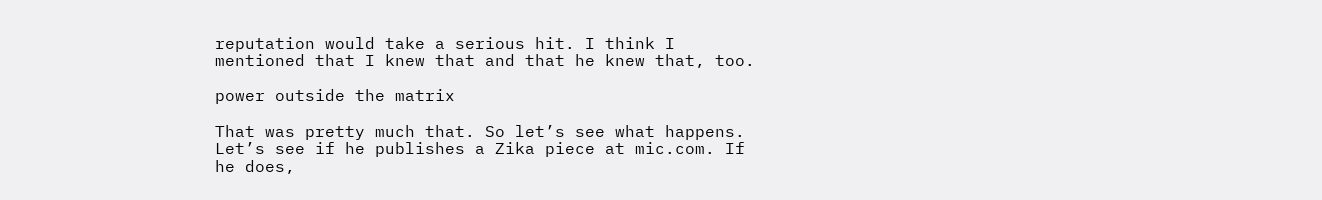reputation would take a serious hit. I think I mentioned that I knew that and that he knew that, too.

power outside the matrix

That was pretty much that. So let’s see what happens. Let’s see if he publishes a Zika piece at mic.com. If he does,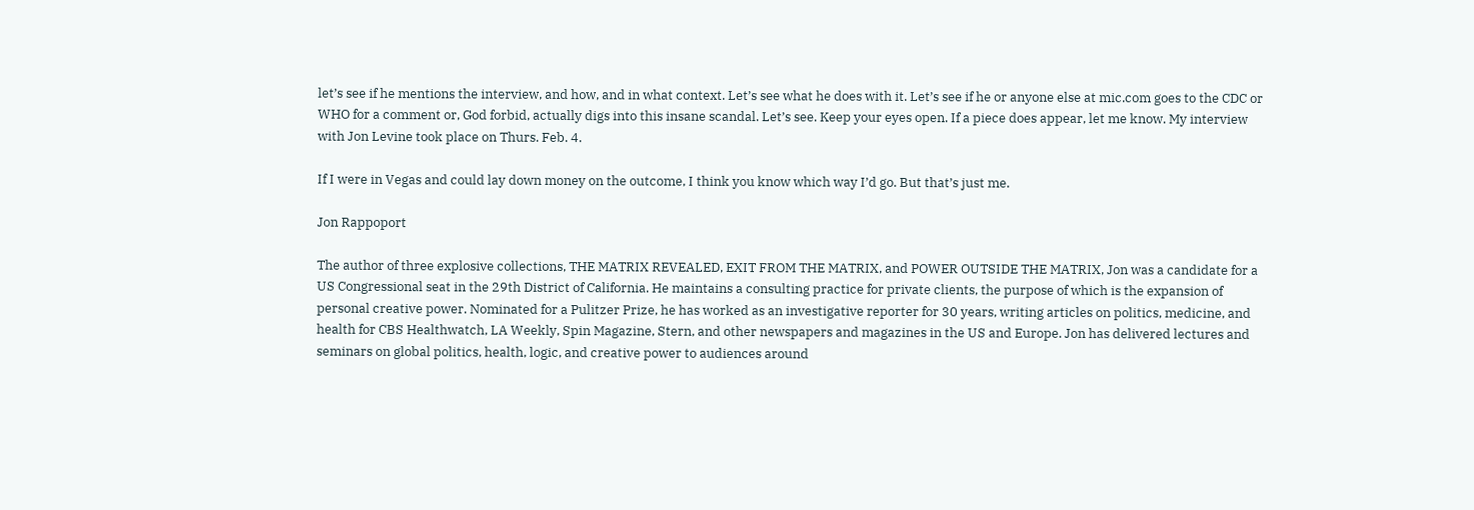let’s see if he mentions the interview, and how, and in what context. Let’s see what he does with it. Let’s see if he or anyone else at mic.com goes to the CDC or WHO for a comment or, God forbid, actually digs into this insane scandal. Let’s see. Keep your eyes open. If a piece does appear, let me know. My interview with Jon Levine took place on Thurs. Feb. 4.

If I were in Vegas and could lay down money on the outcome, I think you know which way I’d go. But that’s just me.

Jon Rappoport

The author of three explosive collections, THE MATRIX REVEALED, EXIT FROM THE MATRIX, and POWER OUTSIDE THE MATRIX, Jon was a candidate for a US Congressional seat in the 29th District of California. He maintains a consulting practice for private clients, the purpose of which is the expansion of personal creative power. Nominated for a Pulitzer Prize, he has worked as an investigative reporter for 30 years, writing articles on politics, medicine, and health for CBS Healthwatch, LA Weekly, Spin Magazine, Stern, and other newspapers and magazines in the US and Europe. Jon has delivered lectures and seminars on global politics, health, logic, and creative power to audiences around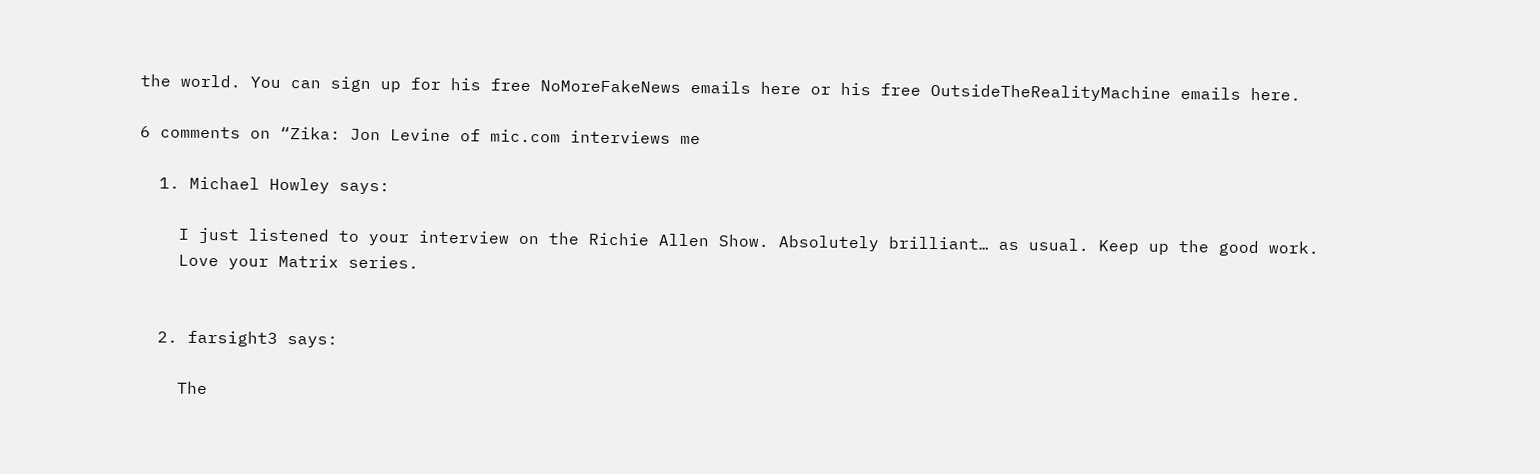the world. You can sign up for his free NoMoreFakeNews emails here or his free OutsideTheRealityMachine emails here.

6 comments on “Zika: Jon Levine of mic.com interviews me

  1. Michael Howley says:

    I just listened to your interview on the Richie Allen Show. Absolutely brilliant… as usual. Keep up the good work.
    Love your Matrix series.


  2. farsight3 says:

    The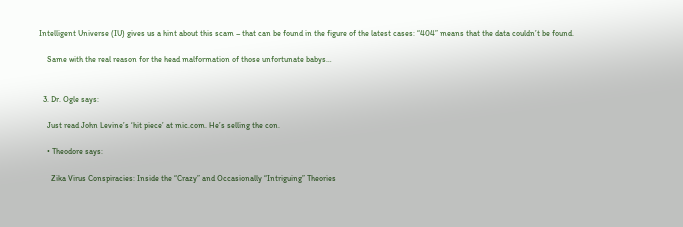Intelligent Universe (IU) gives us a hint about this scam – that can be found in the figure of the latest cases: “404” means that the data couldn’t be found.

    Same with the real reason for the head malformation of those unfortunate babys…


  3. Dr. Ogle says:

    Just read John Levine’s ‘hit piece’ at mic.com. He’s selling the con.

    • Theodore says:

      Zika Virus Conspiracies: Inside the “Crazy” and Occasionally “Intriguing” Theories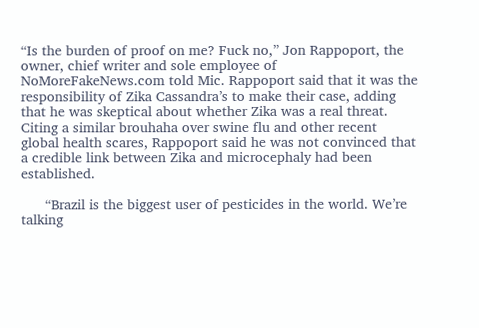“Is the burden of proof on me? Fuck no,” Jon Rappoport, the owner, chief writer and sole employee of NoMoreFakeNews.com told Mic. Rappoport said that it was the responsibility of Zika Cassandra’s to make their case, adding that he was skeptical about whether Zika was a real threat. Citing a similar brouhaha over swine flu and other recent global health scares, Rappoport said he was not convinced that a credible link between Zika and microcephaly had been established.

      “Brazil is the biggest user of pesticides in the world. We’re talking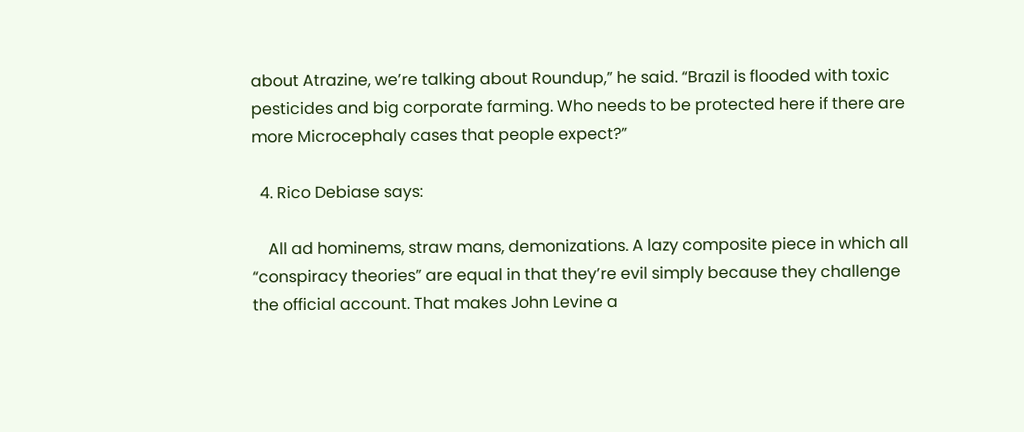about Atrazine, we’re talking about Roundup,” he said. “Brazil is flooded with toxic pesticides and big corporate farming. Who needs to be protected here if there are more Microcephaly cases that people expect?”

  4. Rico Debiase says:

    All ad hominems, straw mans, demonizations. A lazy composite piece in which all “conspiracy theories” are equal in that they’re evil simply because they challenge the official account. That makes John Levine a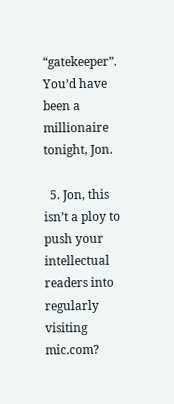“gatekeeper”. You’d have been a millionaire tonight, Jon.

  5. Jon, this isn’t a ploy to push your intellectual readers into regularly visiting mic.com?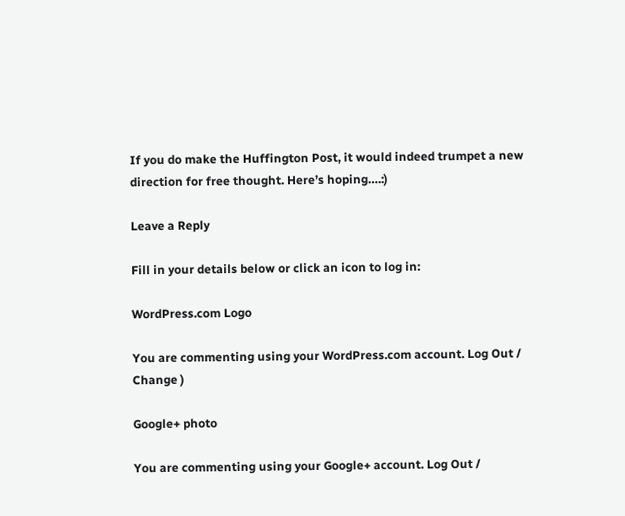If you do make the Huffington Post, it would indeed trumpet a new direction for free thought. Here’s hoping….:)

Leave a Reply

Fill in your details below or click an icon to log in:

WordPress.com Logo

You are commenting using your WordPress.com account. Log Out /  Change )

Google+ photo

You are commenting using your Google+ account. Log Out /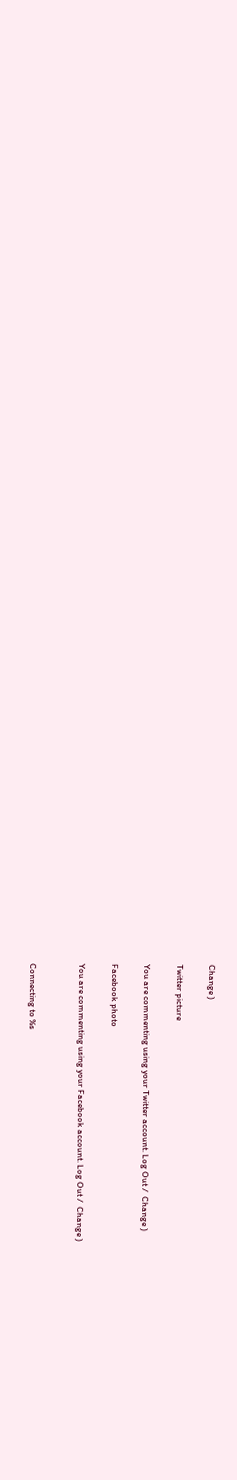Change )

Twitter picture

You are commenting using your Twitter account. Log Out /  Change )

Facebook photo

You are commenting using your Facebook account. Log Out /  Change )


Connecting to %s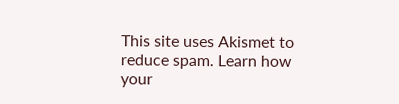This site uses Akismet to reduce spam. Learn how your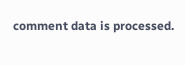comment data is processed.